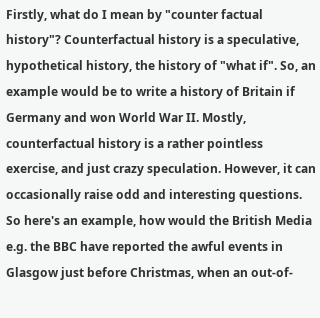Firstly, what do I mean by "counter factual history"? Counterfactual history is a speculative, hypothetical history, the history of "what if". So, an example would be to write a history of Britain if Germany and won World War II. Mostly, counterfactual history is a rather pointless exercise, and just crazy speculation. However, it can occasionally raise odd and interesting questions. So here's an example, how would the British Media e.g. the BBC have reported the awful events in Glasgow just before Christmas, when an out-of-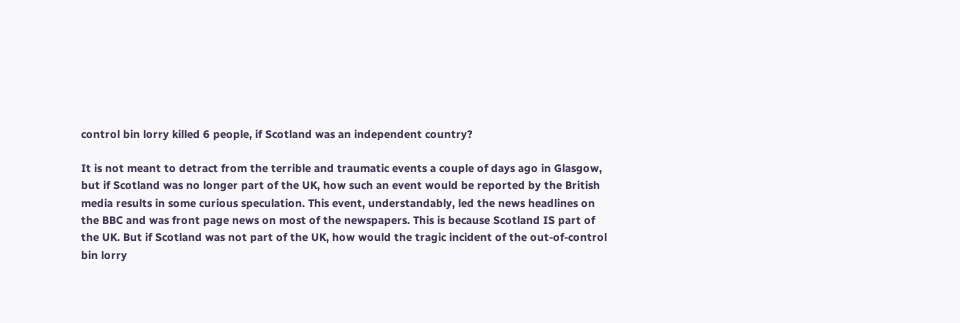control bin lorry killed 6 people, if Scotland was an independent country?

It is not meant to detract from the terrible and traumatic events a couple of days ago in Glasgow, but if Scotland was no longer part of the UK, how such an event would be reported by the British media results in some curious speculation. This event, understandably, led the news headlines on the BBC and was front page news on most of the newspapers. This is because Scotland IS part of the UK. But if Scotland was not part of the UK, how would the tragic incident of the out-of-control bin lorry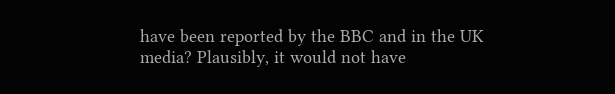have been reported by the BBC and in the UK media? Plausibly, it would not have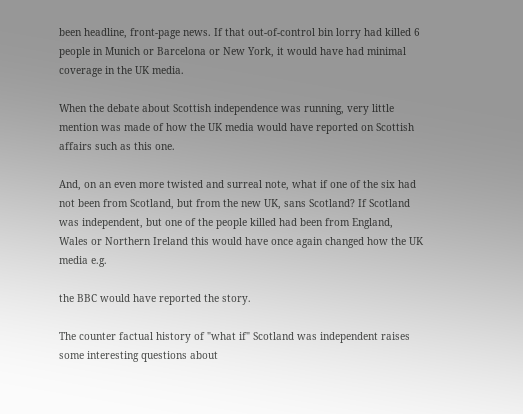been headline, front-page news. If that out-of-control bin lorry had killed 6 people in Munich or Barcelona or New York, it would have had minimal coverage in the UK media.

When the debate about Scottish independence was running, very little mention was made of how the UK media would have reported on Scottish affairs such as this one.

And, on an even more twisted and surreal note, what if one of the six had not been from Scotland, but from the new UK, sans Scotland? If Scotland was independent, but one of the people killed had been from England, Wales or Northern Ireland this would have once again changed how the UK media e.g.

the BBC would have reported the story.

The counter factual history of "what if" Scotland was independent raises some interesting questions about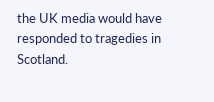the UK media would have responded to tragedies in Scotland.